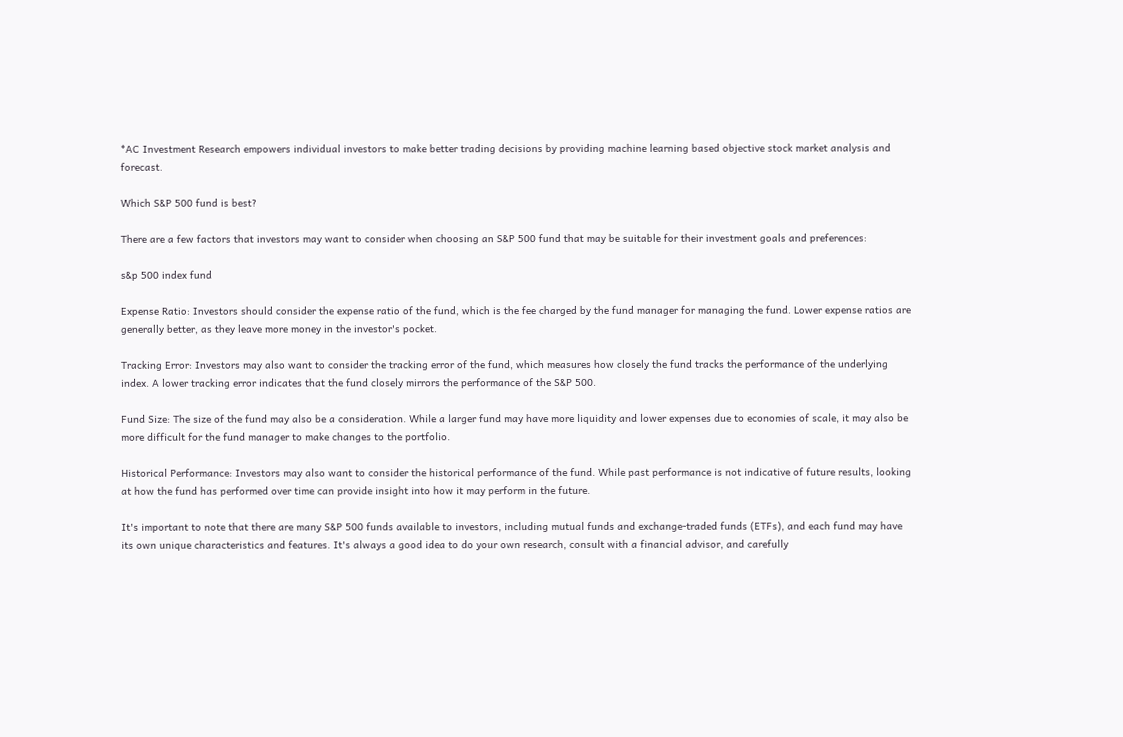*AC Investment Research empowers individual investors to make better trading decisions by providing machine learning based objective stock market analysis and forecast.

Which S&P 500 fund is best?

There are a few factors that investors may want to consider when choosing an S&P 500 fund that may be suitable for their investment goals and preferences:

s&p 500 index fund

Expense Ratio: Investors should consider the expense ratio of the fund, which is the fee charged by the fund manager for managing the fund. Lower expense ratios are generally better, as they leave more money in the investor's pocket.

Tracking Error: Investors may also want to consider the tracking error of the fund, which measures how closely the fund tracks the performance of the underlying index. A lower tracking error indicates that the fund closely mirrors the performance of the S&P 500.

Fund Size: The size of the fund may also be a consideration. While a larger fund may have more liquidity and lower expenses due to economies of scale, it may also be more difficult for the fund manager to make changes to the portfolio.

Historical Performance: Investors may also want to consider the historical performance of the fund. While past performance is not indicative of future results, looking at how the fund has performed over time can provide insight into how it may perform in the future.

It's important to note that there are many S&P 500 funds available to investors, including mutual funds and exchange-traded funds (ETFs), and each fund may have its own unique characteristics and features. It's always a good idea to do your own research, consult with a financial advisor, and carefully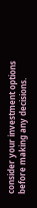consider your investment options before making any decisions.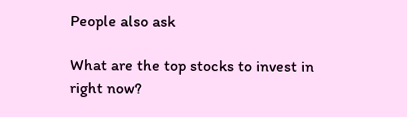People also ask

What are the top stocks to invest in right now?